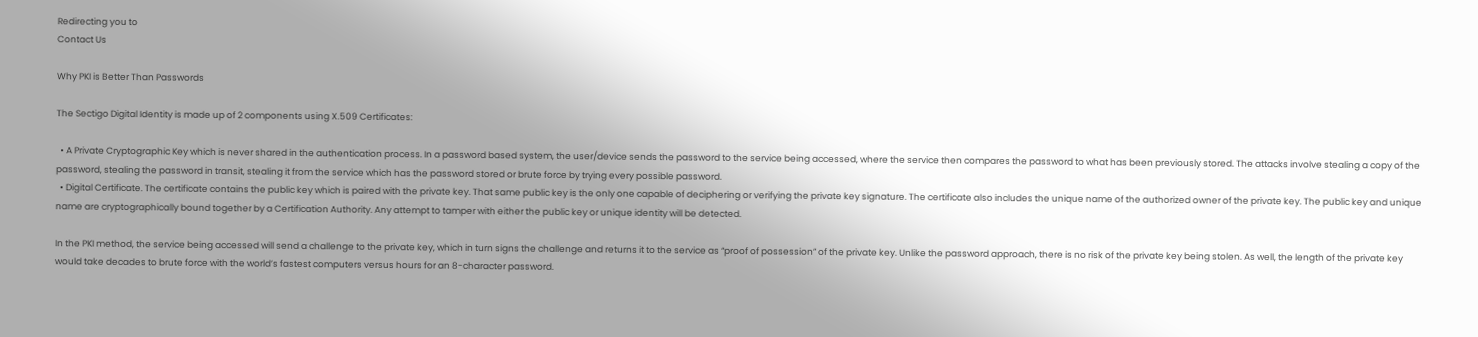Redirecting you to
Contact Us

Why PKI is Better Than Passwords

The Sectigo Digital Identity is made up of 2 components using X.509 Certificates:

  • A Private Cryptographic Key which is never shared in the authentication process. In a password based system, the user/device sends the password to the service being accessed, where the service then compares the password to what has been previously stored. The attacks involve stealing a copy of the password, stealing the password in transit, stealing it from the service which has the password stored or brute force by trying every possible password.
  • Digital Certificate. The certificate contains the public key which is paired with the private key. That same public key is the only one capable of deciphering or verifying the private key signature. The certificate also includes the unique name of the authorized owner of the private key. The public key and unique name are cryptographically bound together by a Certification Authority. Any attempt to tamper with either the public key or unique identity will be detected.

In the PKI method, the service being accessed will send a challenge to the private key, which in turn signs the challenge and returns it to the service as “proof of possession” of the private key. Unlike the password approach, there is no risk of the private key being stolen. As well, the length of the private key would take decades to brute force with the world’s fastest computers versus hours for an 8-character password.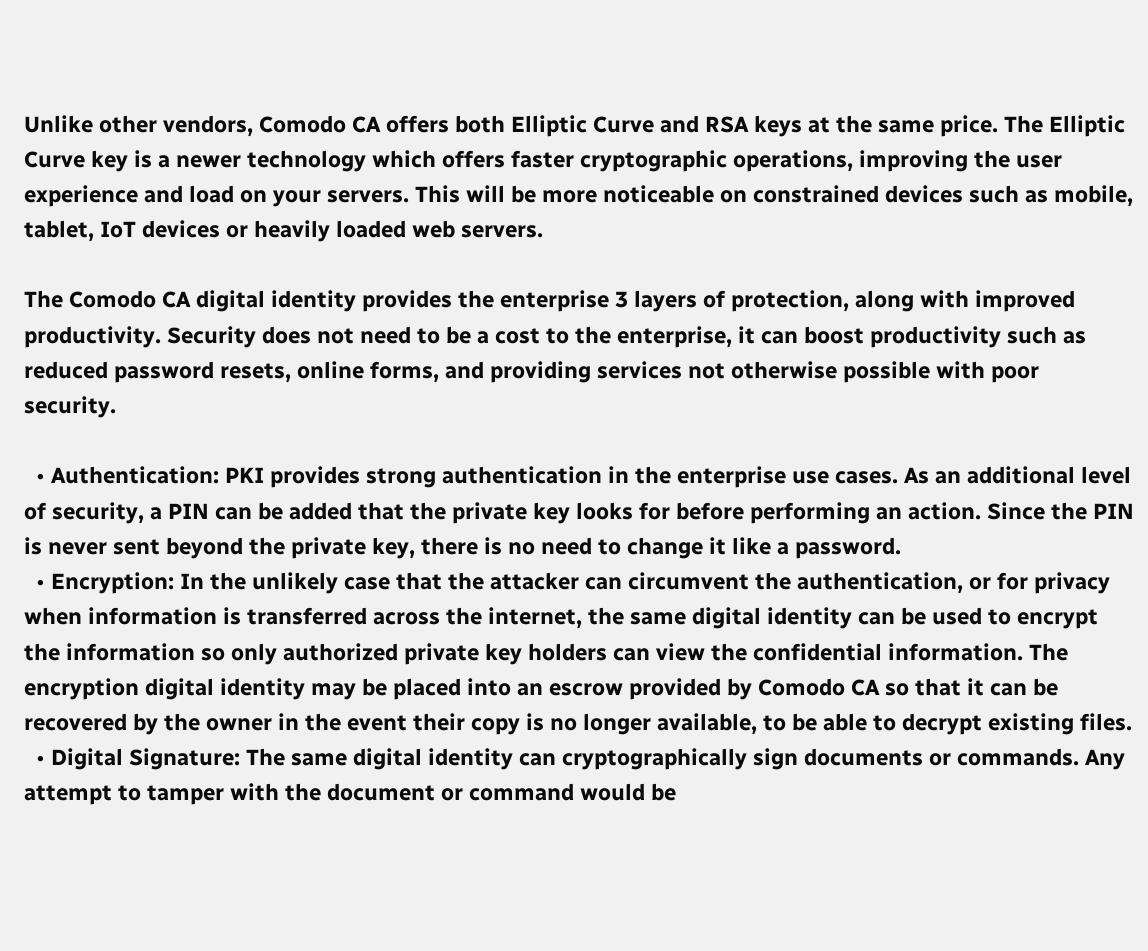Unlike other vendors, Comodo CA offers both Elliptic Curve and RSA keys at the same price. The Elliptic Curve key is a newer technology which offers faster cryptographic operations, improving the user experience and load on your servers. This will be more noticeable on constrained devices such as mobile, tablet, IoT devices or heavily loaded web servers.

The Comodo CA digital identity provides the enterprise 3 layers of protection, along with improved productivity. Security does not need to be a cost to the enterprise, it can boost productivity such as reduced password resets, online forms, and providing services not otherwise possible with poor security.

  • Authentication: PKI provides strong authentication in the enterprise use cases. As an additional level of security, a PIN can be added that the private key looks for before performing an action. Since the PIN is never sent beyond the private key, there is no need to change it like a password.
  • Encryption: In the unlikely case that the attacker can circumvent the authentication, or for privacy when information is transferred across the internet, the same digital identity can be used to encrypt the information so only authorized private key holders can view the confidential information. The encryption digital identity may be placed into an escrow provided by Comodo CA so that it can be recovered by the owner in the event their copy is no longer available, to be able to decrypt existing files.
  • Digital Signature: The same digital identity can cryptographically sign documents or commands. Any attempt to tamper with the document or command would be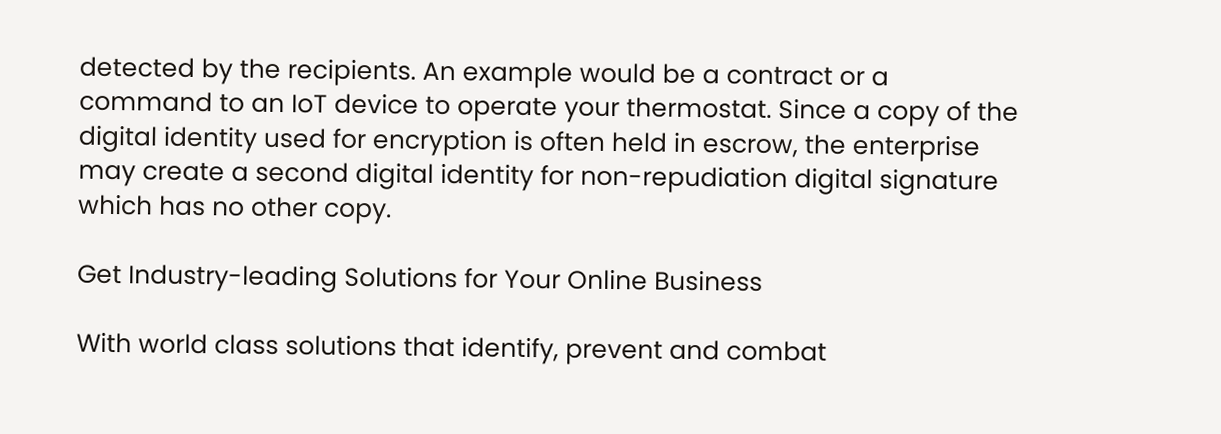detected by the recipients. An example would be a contract or a command to an IoT device to operate your thermostat. Since a copy of the digital identity used for encryption is often held in escrow, the enterprise may create a second digital identity for non-repudiation digital signature which has no other copy.

Get Industry-leading Solutions for Your Online Business

With world class solutions that identify, prevent and combat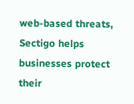web-based threats, Sectigo helps businesses protect their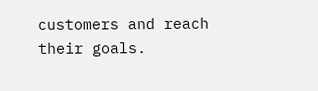customers and reach their goals.